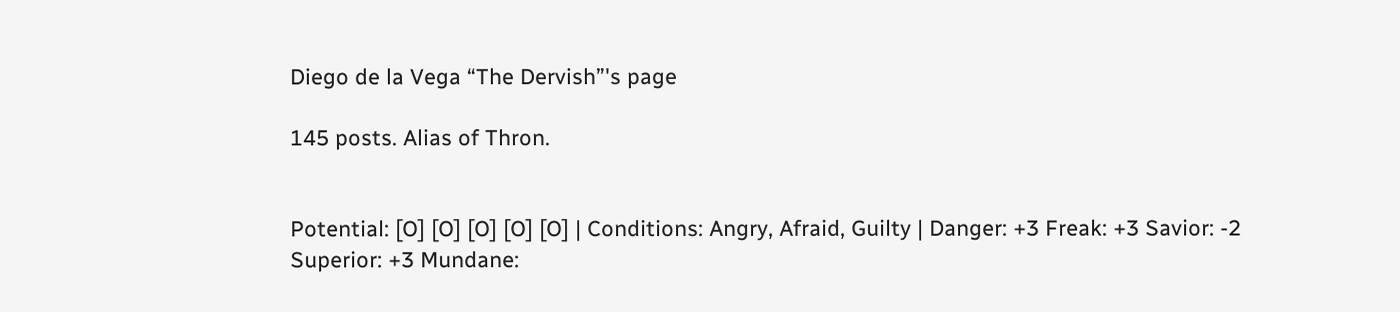Diego de la Vega “The Dervish”'s page

145 posts. Alias of Thron.


Potential: [O] [O] [O] [O] [O] | Conditions: Angry, Afraid, Guilty | Danger: +3 Freak: +3 Savior: -2 Superior: +3 Mundane: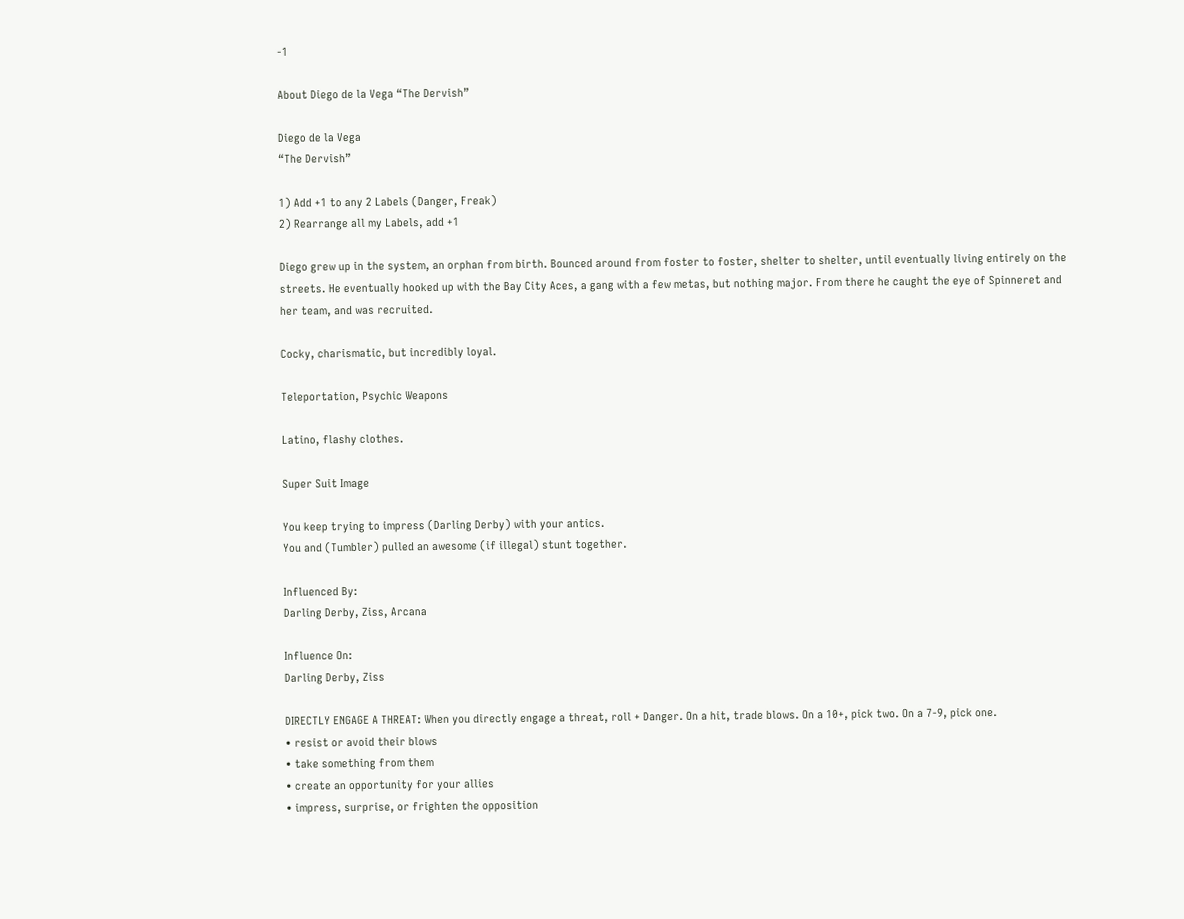-1

About Diego de la Vega “The Dervish”

Diego de la Vega
“The Dervish”

1) Add +1 to any 2 Labels (Danger, Freak)
2) Rearrange all my Labels, add +1

Diego grew up in the system, an orphan from birth. Bounced around from foster to foster, shelter to shelter, until eventually living entirely on the streets. He eventually hooked up with the Bay City Aces, a gang with a few metas, but nothing major. From there he caught the eye of Spinneret and her team, and was recruited.

Cocky, charismatic, but incredibly loyal.

Teleportation, Psychic Weapons

Latino, flashy clothes.

Super Suit Image

You keep trying to impress (Darling Derby) with your antics.
You and (Tumbler) pulled an awesome (if illegal) stunt together.

Influenced By:
Darling Derby, Ziss, Arcana

Influence On:
Darling Derby, Ziss

DIRECTLY ENGAGE A THREAT: When you directly engage a threat, roll + Danger. On a hit, trade blows. On a 10+, pick two. On a 7-9, pick one.
• resist or avoid their blows
• take something from them
• create an opportunity for your allies
• impress, surprise, or frighten the opposition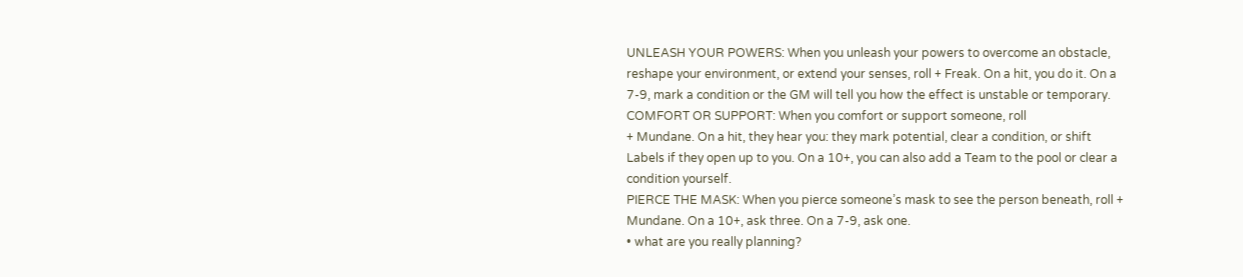UNLEASH YOUR POWERS: When you unleash your powers to overcome an obstacle, reshape your environment, or extend your senses, roll + Freak. On a hit, you do it. On a 7-9, mark a condition or the GM will tell you how the effect is unstable or temporary.
COMFORT OR SUPPORT: When you comfort or support someone, roll
+ Mundane. On a hit, they hear you: they mark potential, clear a condition, or shift Labels if they open up to you. On a 10+, you can also add a Team to the pool or clear a condition yourself.
PIERCE THE MASK: When you pierce someone’s mask to see the person beneath, roll + Mundane. On a 10+, ask three. On a 7-9, ask one.
• what are you really planning?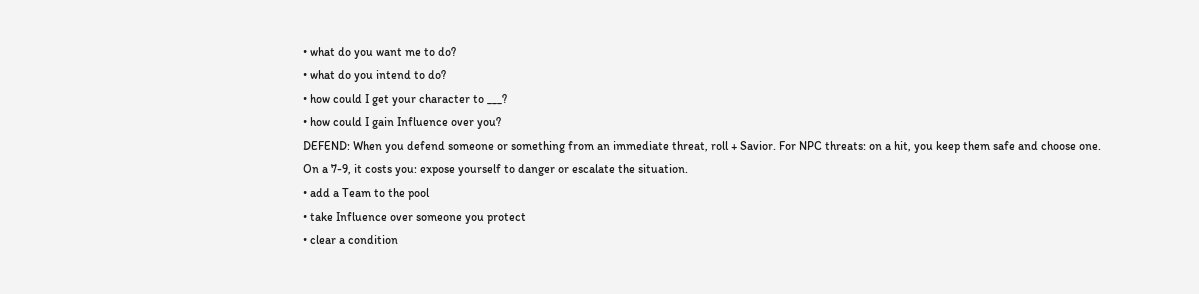• what do you want me to do?
• what do you intend to do?
• how could I get your character to ___?
• how could I gain Influence over you?
DEFEND: When you defend someone or something from an immediate threat, roll + Savior. For NPC threats: on a hit, you keep them safe and choose one. On a 7-9, it costs you: expose yourself to danger or escalate the situation.
• add a Team to the pool
• take Influence over someone you protect
• clear a condition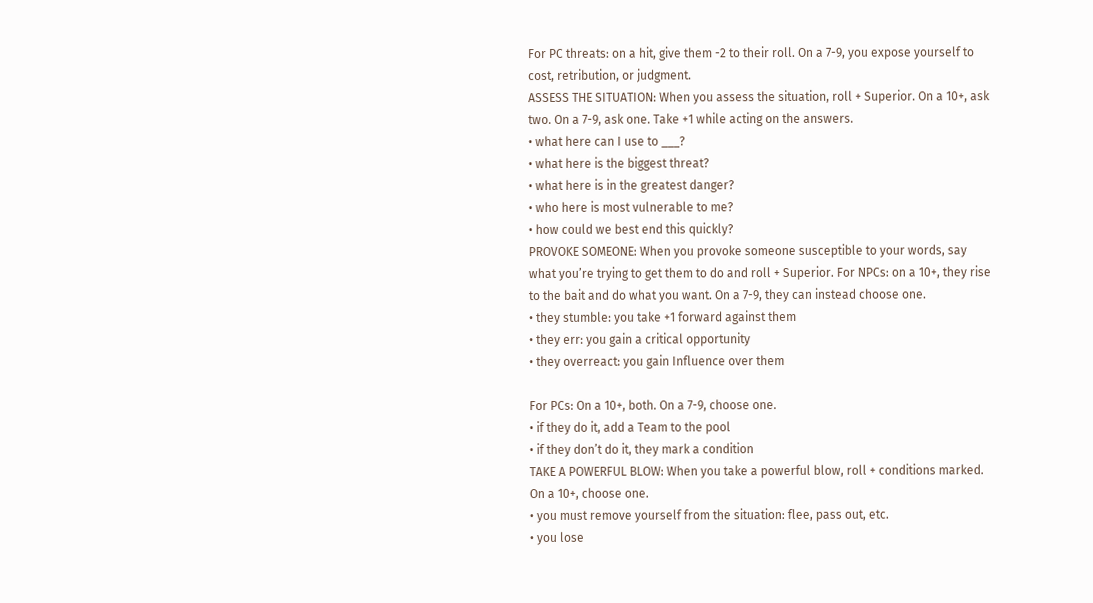For PC threats: on a hit, give them -2 to their roll. On a 7-9, you expose yourself to cost, retribution, or judgment.
ASSESS THE SITUATION: When you assess the situation, roll + Superior. On a 10+, ask two. On a 7-9, ask one. Take +1 while acting on the answers.
• what here can I use to ___?
• what here is the biggest threat?
• what here is in the greatest danger?
• who here is most vulnerable to me?
• how could we best end this quickly?
PROVOKE SOMEONE: When you provoke someone susceptible to your words, say what you’re trying to get them to do and roll + Superior. For NPCs: on a 10+, they rise to the bait and do what you want. On a 7-9, they can instead choose one.
• they stumble: you take +1 forward against them
• they err: you gain a critical opportunity
• they overreact: you gain Influence over them

For PCs: On a 10+, both. On a 7-9, choose one.
• if they do it, add a Team to the pool
• if they don’t do it, they mark a condition
TAKE A POWERFUL BLOW: When you take a powerful blow, roll + conditions marked. On a 10+, choose one.
• you must remove yourself from the situation: flee, pass out, etc.
• you lose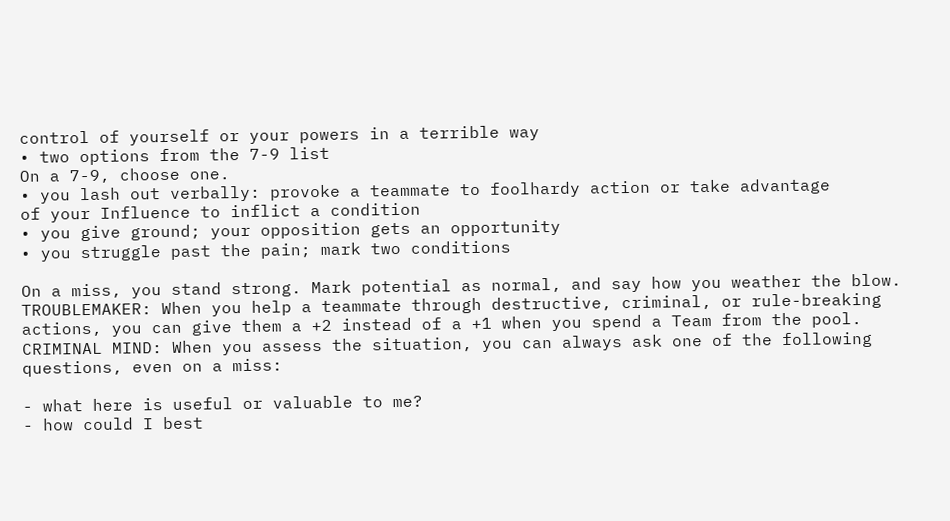control of yourself or your powers in a terrible way
• two options from the 7-9 list
On a 7-9, choose one.
• you lash out verbally: provoke a teammate to foolhardy action or take advantage
of your Influence to inflict a condition
• you give ground; your opposition gets an opportunity
• you struggle past the pain; mark two conditions

On a miss, you stand strong. Mark potential as normal, and say how you weather the blow.
TROUBLEMAKER: When you help a teammate through destructive, criminal, or rule-breaking actions, you can give them a +2 instead of a +1 when you spend a Team from the pool.
CRIMINAL MIND: When you assess the situation, you can always ask one of the following questions, even on a miss:

- what here is useful or valuable to me?
- how could I best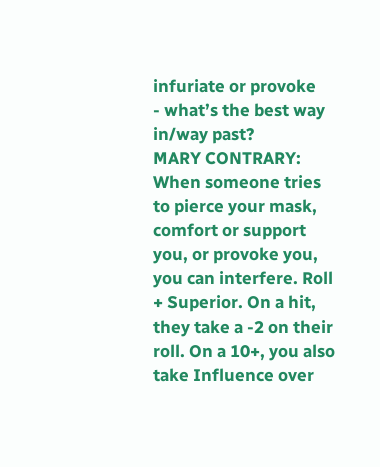infuriate or provoke
- what’s the best way in/way past?
MARY CONTRARY: When someone tries to pierce your mask, comfort or support you, or provoke you, you can interfere. Roll + Superior. On a hit, they take a -2 on their roll. On a 10+, you also take Influence over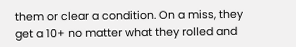them or clear a condition. On a miss, they get a 10+ no matter what they rolled and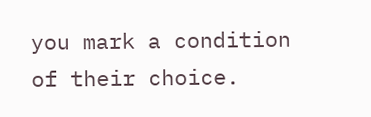you mark a condition of their choice.